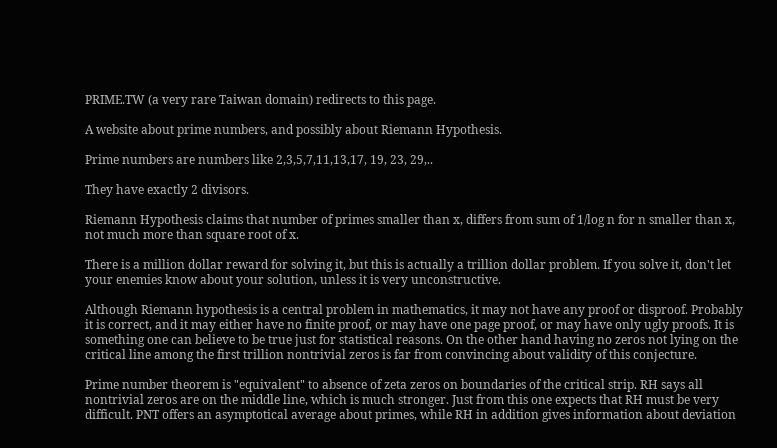PRIME.TW (a very rare Taiwan domain) redirects to this page.

A website about prime numbers, and possibly about Riemann Hypothesis.

Prime numbers are numbers like 2,3,5,7,11,13,17, 19, 23, 29,..

They have exactly 2 divisors.

Riemann Hypothesis claims that number of primes smaller than x, differs from sum of 1/log n for n smaller than x, not much more than square root of x.

There is a million dollar reward for solving it, but this is actually a trillion dollar problem. If you solve it, don't let your enemies know about your solution, unless it is very unconstructive.

Although Riemann hypothesis is a central problem in mathematics, it may not have any proof or disproof. Probably it is correct, and it may either have no finite proof, or may have one page proof, or may have only ugly proofs. It is something one can believe to be true just for statistical reasons. On the other hand having no zeros not lying on the critical line among the first trillion nontrivial zeros is far from convincing about validity of this conjecture.

Prime number theorem is "equivalent" to absence of zeta zeros on boundaries of the critical strip. RH says all nontrivial zeros are on the middle line, which is much stronger. Just from this one expects that RH must be very difficult. PNT offers an asymptotical average about primes, while RH in addition gives information about deviation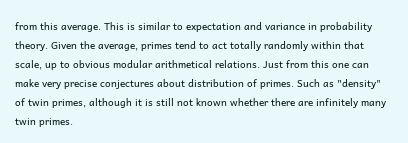from this average. This is similar to expectation and variance in probability theory. Given the average, primes tend to act totally randomly within that scale, up to obvious modular arithmetical relations. Just from this one can make very precise conjectures about distribution of primes. Such as "density" of twin primes, although it is still not known whether there are infinitely many twin primes.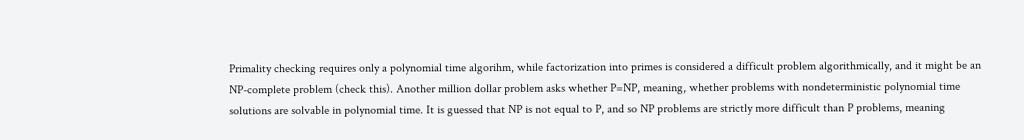Primality checking requires only a polynomial time algorihm, while factorization into primes is considered a difficult problem algorithmically, and it might be an NP-complete problem (check this). Another million dollar problem asks whether P=NP, meaning, whether problems with nondeterministic polynomial time solutions are solvable in polynomial time. It is guessed that NP is not equal to P, and so NP problems are strictly more difficult than P problems, meaning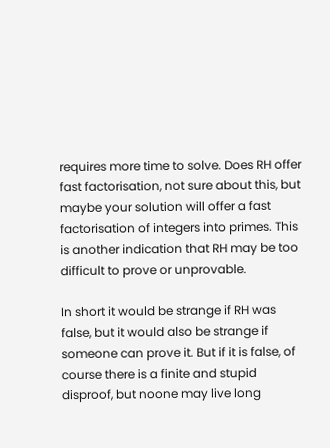requires more time to solve. Does RH offer fast factorisation, not sure about this, but maybe your solution will offer a fast factorisation of integers into primes. This is another indication that RH may be too difficult to prove or unprovable.

In short it would be strange if RH was false, but it would also be strange if someone can prove it. But if it is false, of course there is a finite and stupid disproof, but noone may live long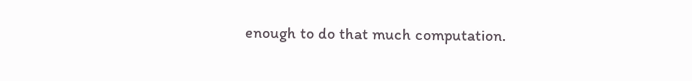enough to do that much computation.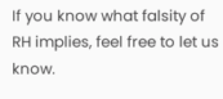If you know what falsity of RH implies, feel free to let us know.